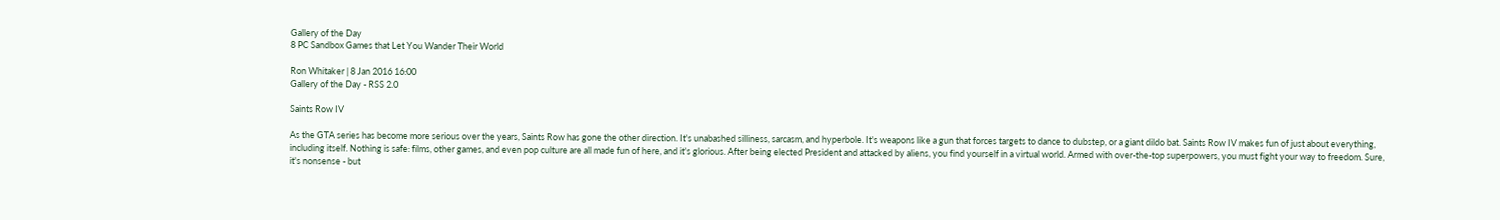Gallery of the Day
8 PC Sandbox Games that Let You Wander Their World

Ron Whitaker | 8 Jan 2016 16:00
Gallery of the Day - RSS 2.0

Saints Row IV

As the GTA series has become more serious over the years, Saints Row has gone the other direction. It's unabashed silliness, sarcasm, and hyperbole. It's weapons like a gun that forces targets to dance to dubstep, or a giant dildo bat. Saints Row IV makes fun of just about everything, including itself. Nothing is safe: films, other games, and even pop culture are all made fun of here, and it's glorious. After being elected President and attacked by aliens, you find yourself in a virtual world. Armed with over-the-top superpowers, you must fight your way to freedom. Sure, it's nonsense - but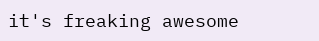it's freaking awesome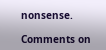nonsense.

Comments on